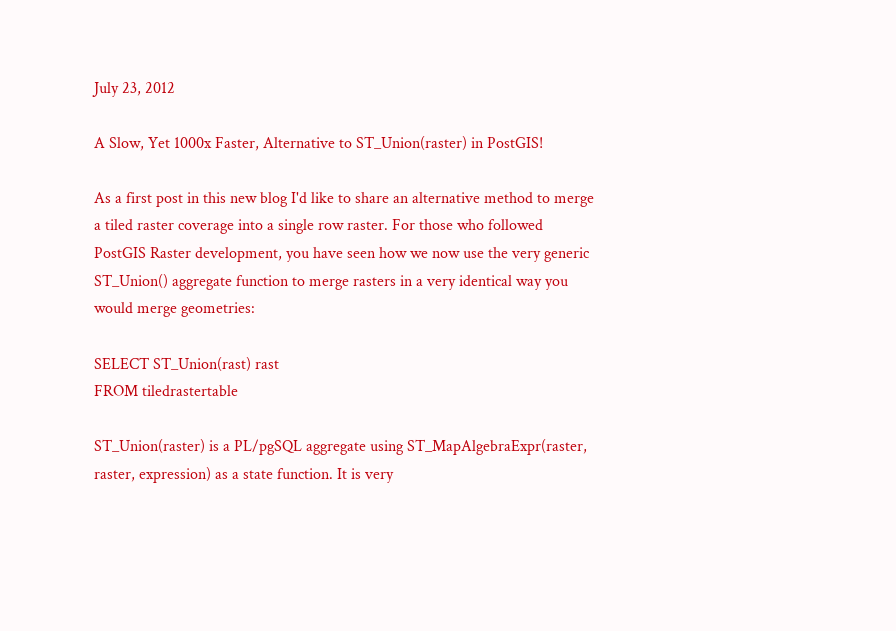July 23, 2012

A Slow, Yet 1000x Faster, Alternative to ST_Union(raster) in PostGIS!

As a first post in this new blog I'd like to share an alternative method to merge a tiled raster coverage into a single row raster. For those who followed PostGIS Raster development, you have seen how we now use the very generic ST_Union() aggregate function to merge rasters in a very identical way you would merge geometries:

SELECT ST_Union(rast) rast
FROM tiledrastertable

ST_Union(raster) is a PL/pgSQL aggregate using ST_MapAlgebraExpr(raster, raster, expression) as a state function. It is very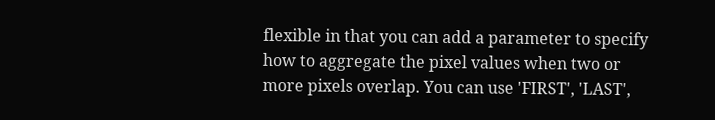flexible in that you can add a parameter to specify how to aggregate the pixel values when two or more pixels overlap. You can use 'FIRST', 'LAST',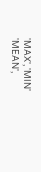'MAX', 'MIN' 'MEAN',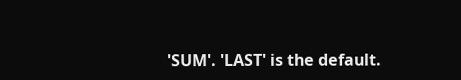'SUM'. 'LAST' is the default.